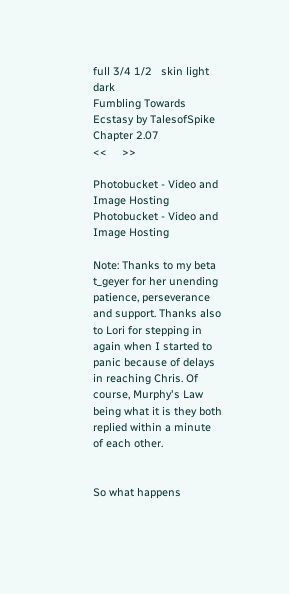full 3/4 1/2   skin light dark
Fumbling Towards Ecstasy by TalesofSpike
Chapter 2.07
<<     >>

Photobucket - Video and Image Hosting
Photobucket - Video and Image Hosting

Note: Thanks to my beta t_geyer for her unending patience, perseverance and support. Thanks also to Lori for stepping in again when I started to panic because of delays in reaching Chris. Of course, Murphy's Law being what it is they both replied within a minute of each other.


So what happens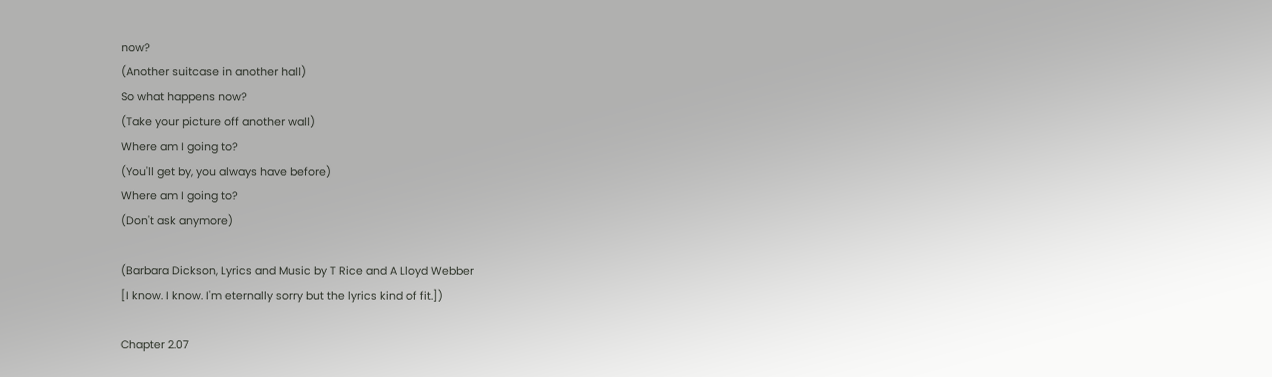now?
(Another suitcase in another hall)
So what happens now?
(Take your picture off another wall)
Where am I going to?
(You'll get by, you always have before)
Where am I going to?
(Don't ask anymore)

(Barbara Dickson, Lyrics and Music by T Rice and A Lloyd Webber
[I know. I know. I'm eternally sorry but the lyrics kind of fit.])

Chapter 2.07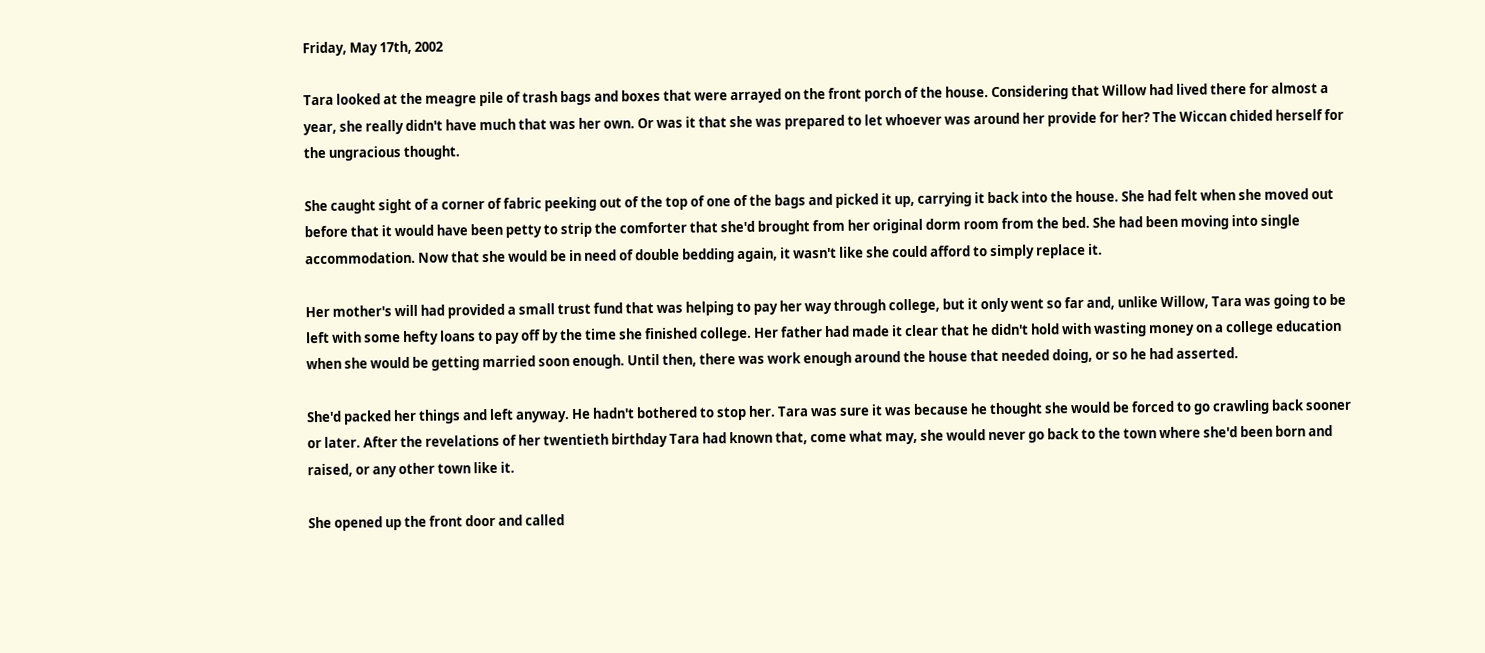Friday, May 17th, 2002

Tara looked at the meagre pile of trash bags and boxes that were arrayed on the front porch of the house. Considering that Willow had lived there for almost a year, she really didn't have much that was her own. Or was it that she was prepared to let whoever was around her provide for her? The Wiccan chided herself for the ungracious thought.

She caught sight of a corner of fabric peeking out of the top of one of the bags and picked it up, carrying it back into the house. She had felt when she moved out before that it would have been petty to strip the comforter that she'd brought from her original dorm room from the bed. She had been moving into single accommodation. Now that she would be in need of double bedding again, it wasn't like she could afford to simply replace it.

Her mother's will had provided a small trust fund that was helping to pay her way through college, but it only went so far and, unlike Willow, Tara was going to be left with some hefty loans to pay off by the time she finished college. Her father had made it clear that he didn't hold with wasting money on a college education when she would be getting married soon enough. Until then, there was work enough around the house that needed doing, or so he had asserted.

She'd packed her things and left anyway. He hadn't bothered to stop her. Tara was sure it was because he thought she would be forced to go crawling back sooner or later. After the revelations of her twentieth birthday Tara had known that, come what may, she would never go back to the town where she'd been born and raised, or any other town like it.

She opened up the front door and called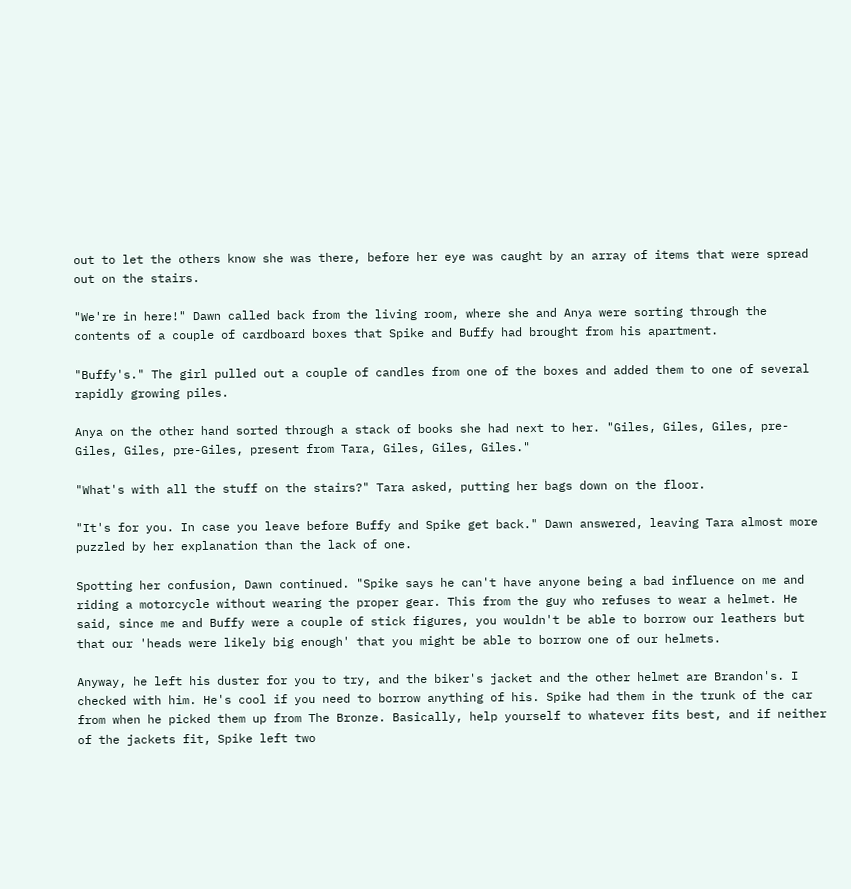out to let the others know she was there, before her eye was caught by an array of items that were spread out on the stairs.

"We're in here!" Dawn called back from the living room, where she and Anya were sorting through the contents of a couple of cardboard boxes that Spike and Buffy had brought from his apartment.

"Buffy's." The girl pulled out a couple of candles from one of the boxes and added them to one of several rapidly growing piles.

Anya on the other hand sorted through a stack of books she had next to her. "Giles, Giles, Giles, pre-Giles, Giles, pre-Giles, present from Tara, Giles, Giles, Giles."

"What's with all the stuff on the stairs?" Tara asked, putting her bags down on the floor.

"It's for you. In case you leave before Buffy and Spike get back." Dawn answered, leaving Tara almost more puzzled by her explanation than the lack of one.

Spotting her confusion, Dawn continued. "Spike says he can't have anyone being a bad influence on me and riding a motorcycle without wearing the proper gear. This from the guy who refuses to wear a helmet. He said, since me and Buffy were a couple of stick figures, you wouldn't be able to borrow our leathers but that our 'heads were likely big enough' that you might be able to borrow one of our helmets.

Anyway, he left his duster for you to try, and the biker's jacket and the other helmet are Brandon's. I checked with him. He's cool if you need to borrow anything of his. Spike had them in the trunk of the car from when he picked them up from The Bronze. Basically, help yourself to whatever fits best, and if neither of the jackets fit, Spike left two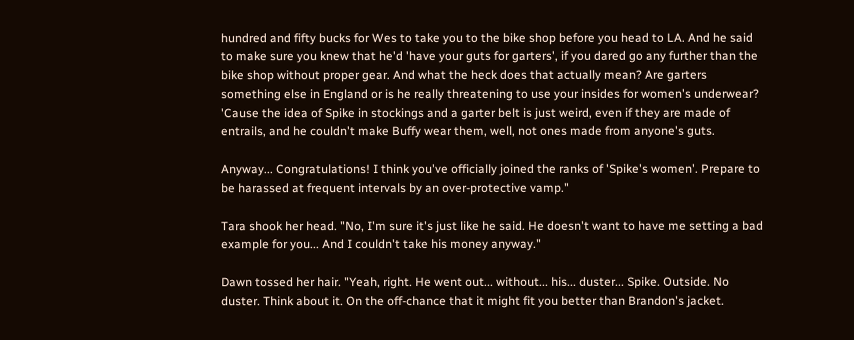hundred and fifty bucks for Wes to take you to the bike shop before you head to LA. And he said to make sure you knew that he'd 'have your guts for garters', if you dared go any further than the bike shop without proper gear. And what the heck does that actually mean? Are garters something else in England or is he really threatening to use your insides for women's underwear? 'Cause the idea of Spike in stockings and a garter belt is just weird, even if they are made of entrails, and he couldn't make Buffy wear them, well, not ones made from anyone's guts.

Anyway... Congratulations! I think you've officially joined the ranks of 'Spike's women'. Prepare to be harassed at frequent intervals by an over-protective vamp."

Tara shook her head. "No, I'm sure it's just like he said. He doesn't want to have me setting a bad example for you... And I couldn't take his money anyway."

Dawn tossed her hair. "Yeah, right. He went out... without... his... duster... Spike. Outside. No duster. Think about it. On the off-chance that it might fit you better than Brandon's jacket.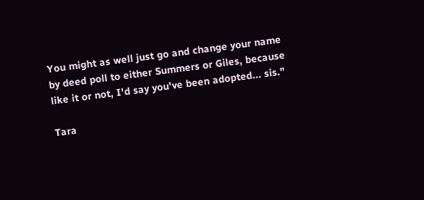You might as well just go and change your name by deed poll to either Summers or Giles, because like it or not, I'd say you've been adopted... sis."

Tara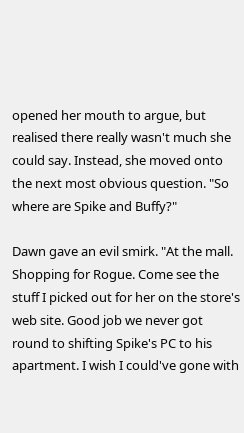opened her mouth to argue, but realised there really wasn't much she could say. Instead, she moved onto the next most obvious question. "So where are Spike and Buffy?"

Dawn gave an evil smirk. "At the mall. Shopping for Rogue. Come see the stuff I picked out for her on the store's web site. Good job we never got round to shifting Spike's PC to his apartment. I wish I could've gone with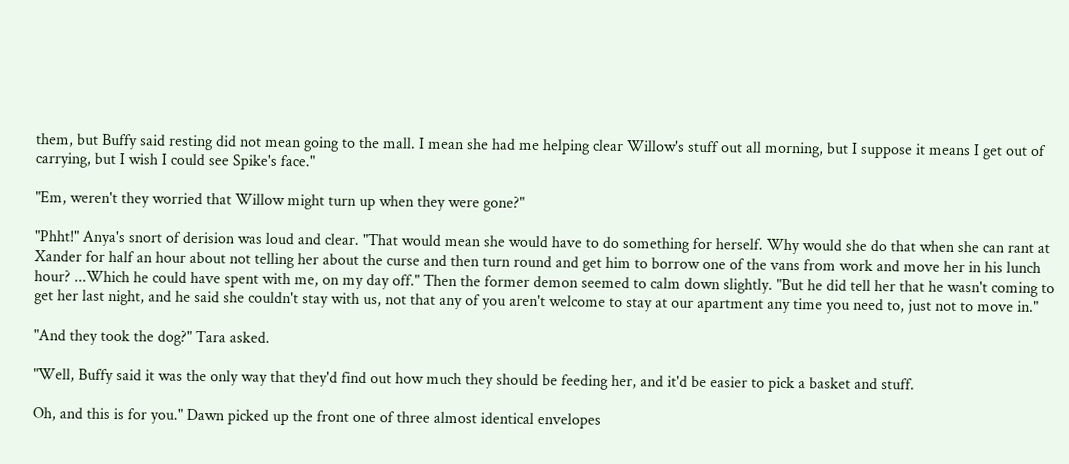them, but Buffy said resting did not mean going to the mall. I mean she had me helping clear Willow's stuff out all morning, but I suppose it means I get out of carrying, but I wish I could see Spike's face."

"Em, weren't they worried that Willow might turn up when they were gone?"

"Phht!" Anya's snort of derision was loud and clear. "That would mean she would have to do something for herself. Why would she do that when she can rant at Xander for half an hour about not telling her about the curse and then turn round and get him to borrow one of the vans from work and move her in his lunch hour? ...Which he could have spent with me, on my day off." Then the former demon seemed to calm down slightly. "But he did tell her that he wasn't coming to get her last night, and he said she couldn't stay with us, not that any of you aren't welcome to stay at our apartment any time you need to, just not to move in."

"And they took the dog?" Tara asked.

"Well, Buffy said it was the only way that they'd find out how much they should be feeding her, and it'd be easier to pick a basket and stuff.

Oh, and this is for you." Dawn picked up the front one of three almost identical envelopes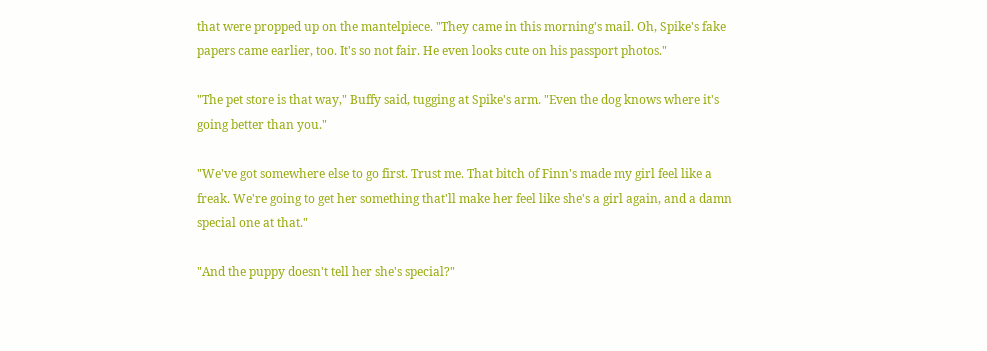that were propped up on the mantelpiece. "They came in this morning's mail. Oh, Spike's fake papers came earlier, too. It's so not fair. He even looks cute on his passport photos."

"The pet store is that way," Buffy said, tugging at Spike's arm. "Even the dog knows where it's going better than you."

"We've got somewhere else to go first. Trust me. That bitch of Finn's made my girl feel like a freak. We're going to get her something that'll make her feel like she's a girl again, and a damn special one at that."

"And the puppy doesn't tell her she's special?"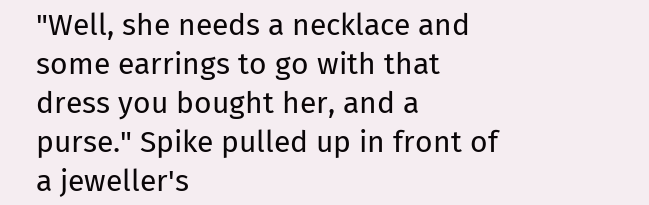"Well, she needs a necklace and some earrings to go with that dress you bought her, and a purse." Spike pulled up in front of a jeweller's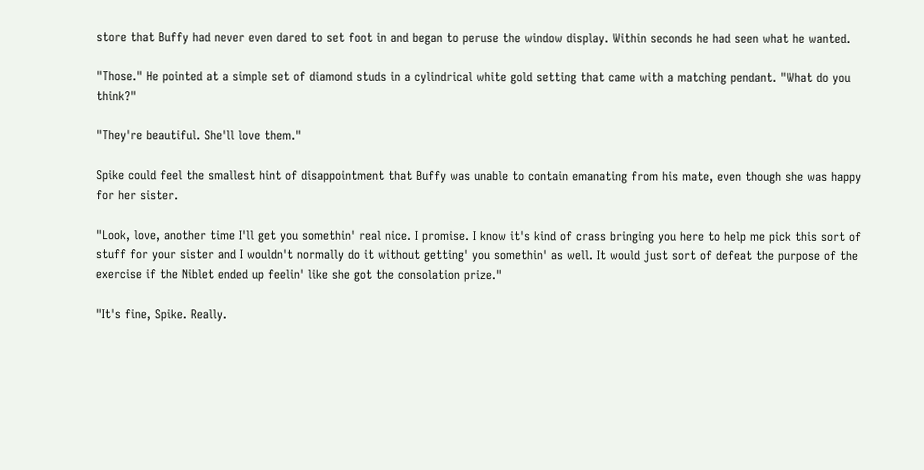store that Buffy had never even dared to set foot in and began to peruse the window display. Within seconds he had seen what he wanted.

"Those." He pointed at a simple set of diamond studs in a cylindrical white gold setting that came with a matching pendant. "What do you think?"

"They're beautiful. She'll love them."

Spike could feel the smallest hint of disappointment that Buffy was unable to contain emanating from his mate, even though she was happy for her sister.

"Look, love, another time I'll get you somethin' real nice. I promise. I know it's kind of crass bringing you here to help me pick this sort of stuff for your sister and I wouldn't normally do it without getting' you somethin' as well. It would just sort of defeat the purpose of the exercise if the Niblet ended up feelin' like she got the consolation prize."

"It's fine, Spike. Really.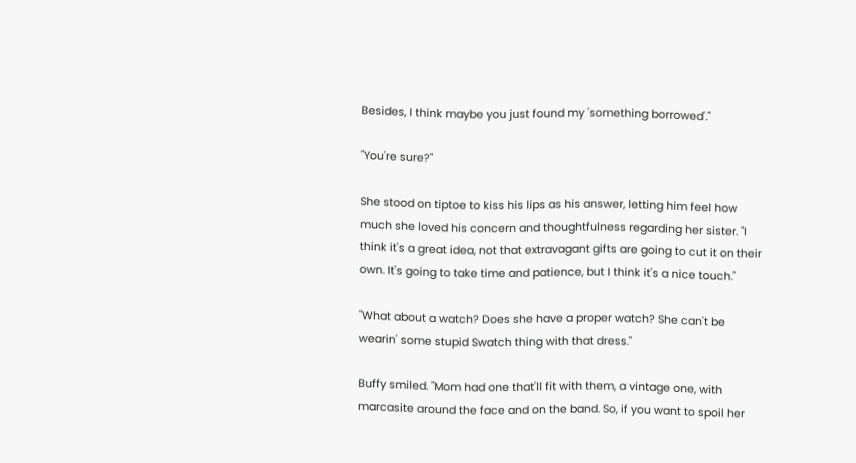Besides, I think maybe you just found my 'something borrowed'."

"You're sure?"

She stood on tiptoe to kiss his lips as his answer, letting him feel how much she loved his concern and thoughtfulness regarding her sister. "I think it's a great idea, not that extravagant gifts are going to cut it on their own. It's going to take time and patience, but I think it's a nice touch."

"What about a watch? Does she have a proper watch? She can't be wearin' some stupid Swatch thing with that dress."

Buffy smiled. "Mom had one that'll fit with them, a vintage one, with marcasite around the face and on the band. So, if you want to spoil her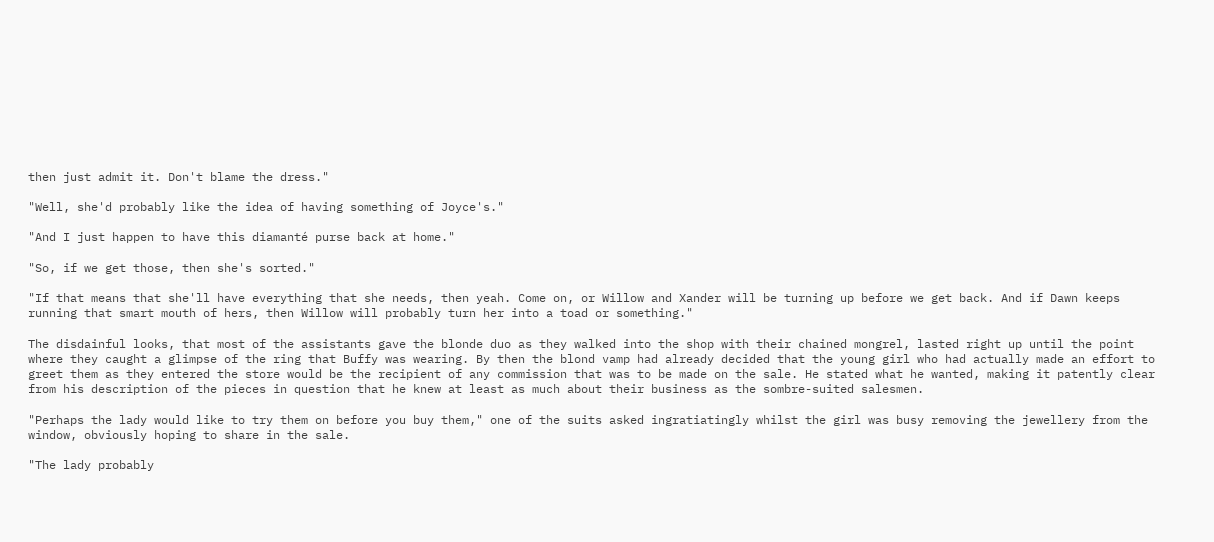then just admit it. Don't blame the dress."

"Well, she'd probably like the idea of having something of Joyce's."

"And I just happen to have this diamanté purse back at home."

"So, if we get those, then she's sorted."

"If that means that she'll have everything that she needs, then yeah. Come on, or Willow and Xander will be turning up before we get back. And if Dawn keeps running that smart mouth of hers, then Willow will probably turn her into a toad or something."

The disdainful looks, that most of the assistants gave the blonde duo as they walked into the shop with their chained mongrel, lasted right up until the point where they caught a glimpse of the ring that Buffy was wearing. By then the blond vamp had already decided that the young girl who had actually made an effort to greet them as they entered the store would be the recipient of any commission that was to be made on the sale. He stated what he wanted, making it patently clear from his description of the pieces in question that he knew at least as much about their business as the sombre-suited salesmen.

"Perhaps the lady would like to try them on before you buy them," one of the suits asked ingratiatingly whilst the girl was busy removing the jewellery from the window, obviously hoping to share in the sale.

"The lady probably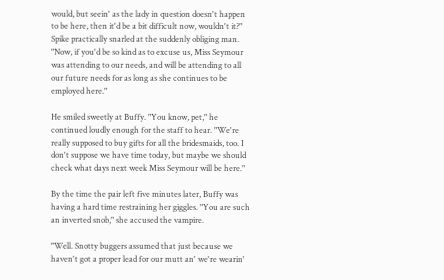would, but seein' as the lady in question doesn't happen to be here, then it'd be a bit difficult now, wouldn't it?" Spike practically snarled at the suddenly obliging man. "Now, if you'd be so kind as to excuse us, Miss Seymour was attending to our needs, and will be attending to all our future needs for as long as she continues to be employed here."

He smiled sweetly at Buffy. "You know, pet," he continued loudly enough for the staff to hear. "We're really supposed to buy gifts for all the bridesmaids, too. I don't suppose we have time today, but maybe we should check what days next week Miss Seymour will be here."

By the time the pair left five minutes later, Buffy was having a hard time restraining her giggles. "You are such an inverted snob," she accused the vampire.

"Well. Snotty buggers assumed that just because we haven't got a proper lead for our mutt an' we're wearin'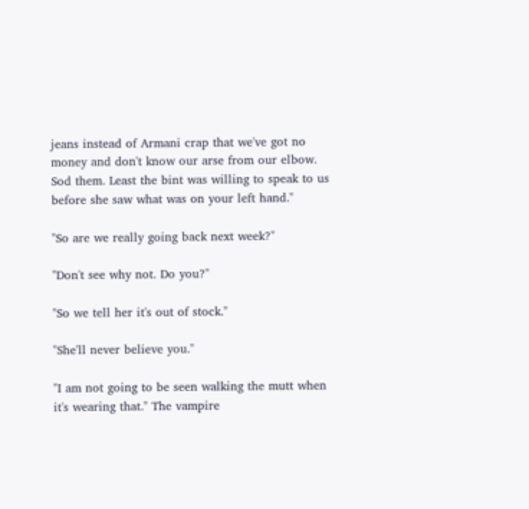jeans instead of Armani crap that we've got no money and don't know our arse from our elbow. Sod them. Least the bint was willing to speak to us before she saw what was on your left hand."

"So are we really going back next week?"

"Don't see why not. Do you?"

"So we tell her it's out of stock."

"She'll never believe you."

"I am not going to be seen walking the mutt when it's wearing that." The vampire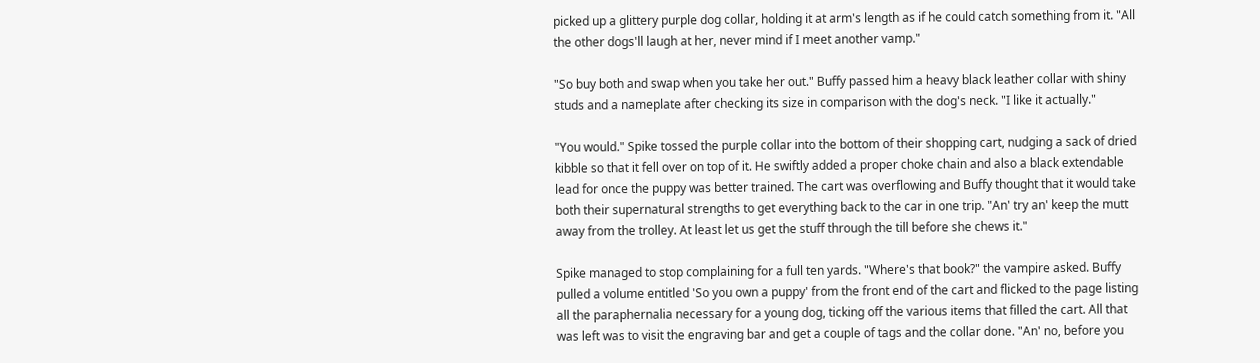picked up a glittery purple dog collar, holding it at arm's length as if he could catch something from it. "All the other dogs'll laugh at her, never mind if I meet another vamp."

"So buy both and swap when you take her out." Buffy passed him a heavy black leather collar with shiny studs and a nameplate after checking its size in comparison with the dog's neck. "I like it actually."

"You would." Spike tossed the purple collar into the bottom of their shopping cart, nudging a sack of dried kibble so that it fell over on top of it. He swiftly added a proper choke chain and also a black extendable lead for once the puppy was better trained. The cart was overflowing and Buffy thought that it would take both their supernatural strengths to get everything back to the car in one trip. "An' try an' keep the mutt away from the trolley. At least let us get the stuff through the till before she chews it."

Spike managed to stop complaining for a full ten yards. "Where's that book?" the vampire asked. Buffy pulled a volume entitled 'So you own a puppy' from the front end of the cart and flicked to the page listing all the paraphernalia necessary for a young dog, ticking off the various items that filled the cart. All that was left was to visit the engraving bar and get a couple of tags and the collar done. "An' no, before you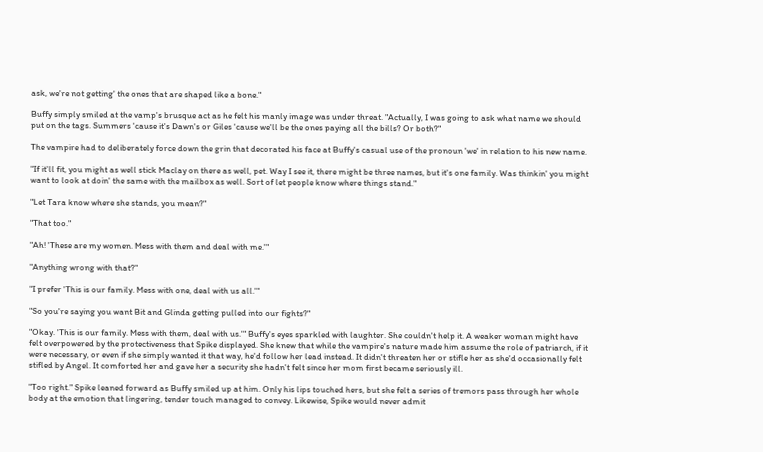ask, we're not getting' the ones that are shaped like a bone."

Buffy simply smiled at the vamp's brusque act as he felt his manly image was under threat. "Actually, I was going to ask what name we should put on the tags. Summers 'cause it's Dawn's or Giles 'cause we'll be the ones paying all the bills? Or both?"

The vampire had to deliberately force down the grin that decorated his face at Buffy's casual use of the pronoun 'we' in relation to his new name.

"If it'll fit, you might as well stick Maclay on there as well, pet. Way I see it, there might be three names, but it's one family. Was thinkin' you might want to look at doin' the same with the mailbox as well. Sort of let people know where things stand."

"Let Tara know where she stands, you mean?"

"That too."

"Ah! 'These are my women. Mess with them and deal with me.'"

"Anything wrong with that?"

"I prefer 'This is our family. Mess with one, deal with us all.'"

"So you're saying you want Bit and Glinda getting pulled into our fights?"

"Okay. 'This is our family. Mess with them, deal with us.'" Buffy's eyes sparkled with laughter. She couldn't help it. A weaker woman might have felt overpowered by the protectiveness that Spike displayed. She knew that while the vampire's nature made him assume the role of patriarch, if it were necessary, or even if she simply wanted it that way, he'd follow her lead instead. It didn't threaten her or stifle her as she'd occasionally felt stifled by Angel. It comforted her and gave her a security she hadn't felt since her mom first became seriously ill.

"Too right." Spike leaned forward as Buffy smiled up at him. Only his lips touched hers, but she felt a series of tremors pass through her whole body at the emotion that lingering, tender touch managed to convey. Likewise, Spike would never admit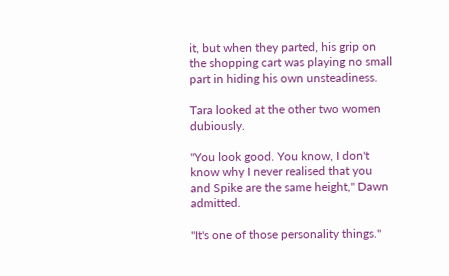it, but when they parted, his grip on the shopping cart was playing no small part in hiding his own unsteadiness.

Tara looked at the other two women dubiously.

"You look good. You know, I don't know why I never realised that you and Spike are the same height," Dawn admitted.

"It's one of those personality things."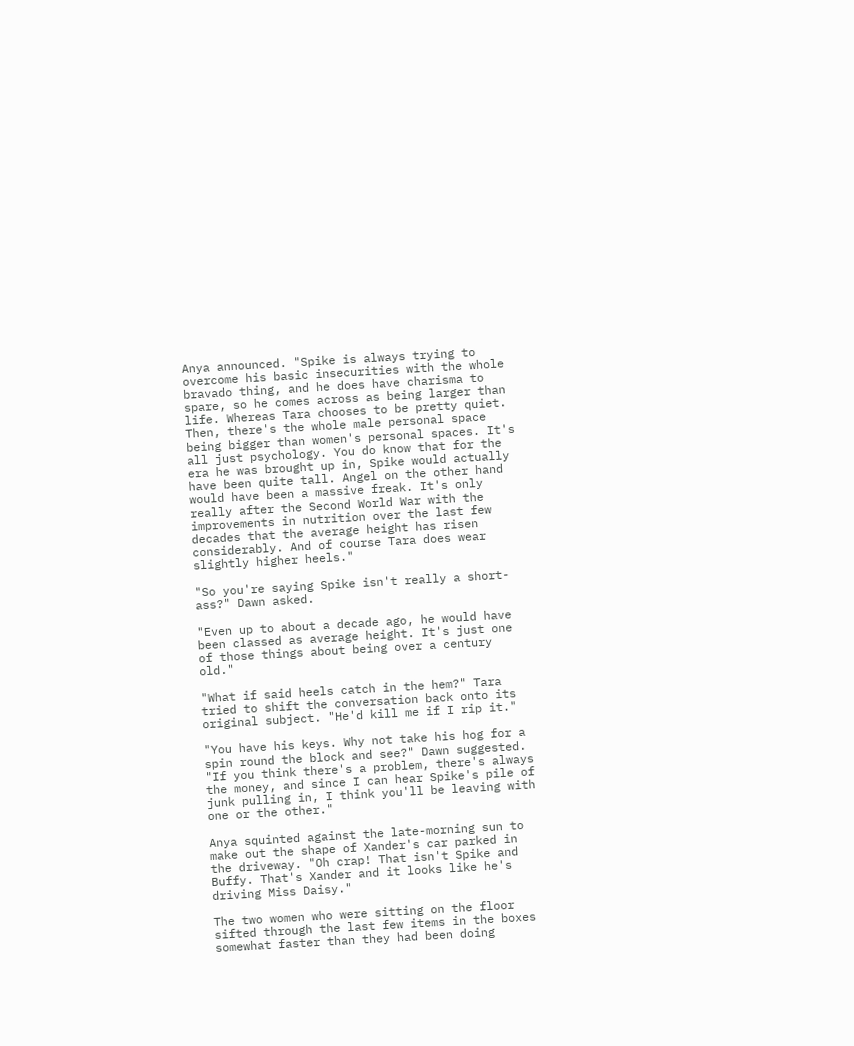Anya announced. "Spike is always trying to overcome his basic insecurities with the whole bravado thing, and he does have charisma to spare, so he comes across as being larger than life. Whereas Tara chooses to be pretty quiet. Then, there's the whole male personal space being bigger than women's personal spaces. It's all just psychology. You do know that for the era he was brought up in, Spike would actually have been quite tall. Angel on the other hand would have been a massive freak. It's only really after the Second World War with the improvements in nutrition over the last few decades that the average height has risen considerably. And of course Tara does wear slightly higher heels."

"So you're saying Spike isn't really a short-ass?" Dawn asked.

"Even up to about a decade ago, he would have been classed as average height. It's just one of those things about being over a century old."

"What if said heels catch in the hem?" Tara tried to shift the conversation back onto its original subject. "He'd kill me if I rip it."

"You have his keys. Why not take his hog for a spin round the block and see?" Dawn suggested. "If you think there's a problem, there's always the money, and since I can hear Spike's pile of junk pulling in, I think you'll be leaving with one or the other."

Anya squinted against the late-morning sun to make out the shape of Xander's car parked in the driveway. "Oh crap! That isn't Spike and Buffy. That's Xander and it looks like he's driving Miss Daisy."

The two women who were sitting on the floor sifted through the last few items in the boxes somewhat faster than they had been doing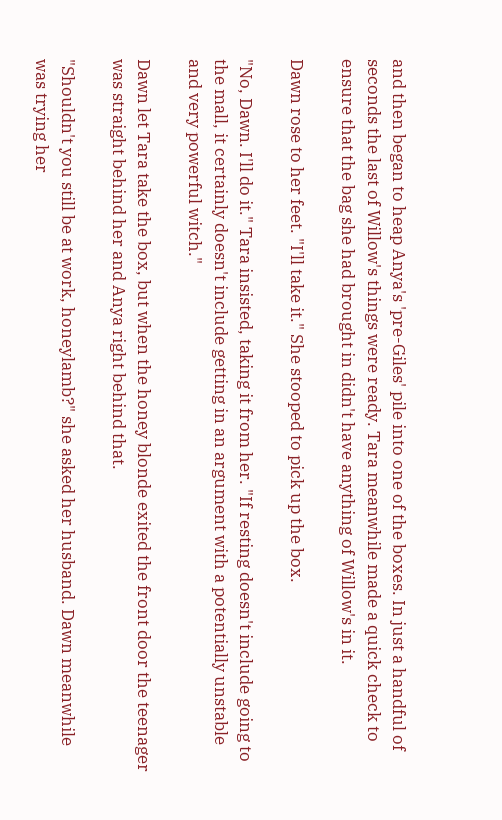and then began to heap Anya's 'pre-Giles' pile into one of the boxes. In just a handful of seconds the last of Willow's things were ready. Tara meanwhile made a quick check to ensure that the bag she had brought in didn't have anything of Willow's in it.

Dawn rose to her feet. "I'll take it." She stooped to pick up the box.

"No, Dawn. I'll do it." Tara insisted, taking it from her. "If resting doesn't include going to the mall, it certainly doesn't include getting in an argument with a potentially unstable and very powerful witch."

Dawn let Tara take the box, but when the honey blonde exited the front door the teenager was straight behind her and Anya right behind that.

"Shouldn't you still be at work, honeylamb?" she asked her husband. Dawn meanwhile was trying her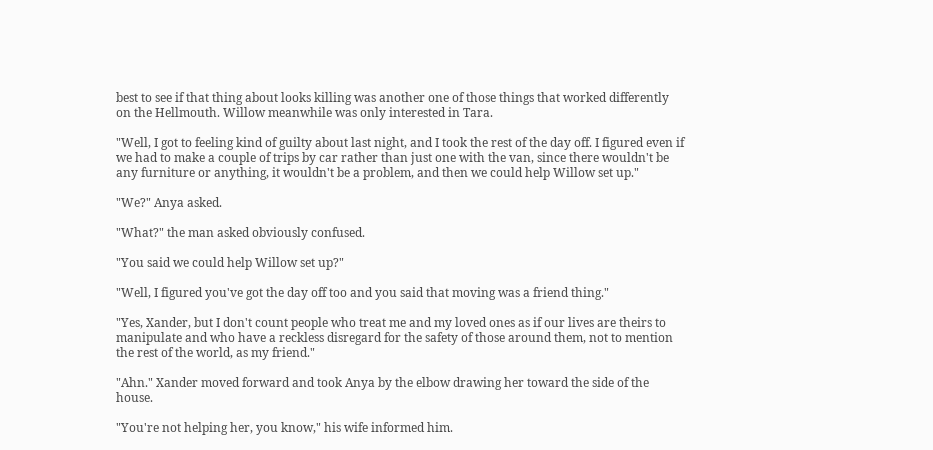best to see if that thing about looks killing was another one of those things that worked differently on the Hellmouth. Willow meanwhile was only interested in Tara.

"Well, I got to feeling kind of guilty about last night, and I took the rest of the day off. I figured even if we had to make a couple of trips by car rather than just one with the van, since there wouldn't be any furniture or anything, it wouldn't be a problem, and then we could help Willow set up."

"We?" Anya asked.

"What?" the man asked obviously confused.

"You said we could help Willow set up?"

"Well, I figured you've got the day off too and you said that moving was a friend thing."

"Yes, Xander, but I don't count people who treat me and my loved ones as if our lives are theirs to manipulate and who have a reckless disregard for the safety of those around them, not to mention the rest of the world, as my friend."

"Ahn." Xander moved forward and took Anya by the elbow drawing her toward the side of the house.

"You're not helping her, you know," his wife informed him.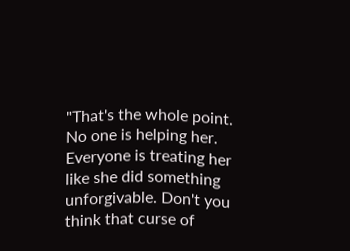"That's the whole point. No one is helping her. Everyone is treating her like she did something unforgivable. Don't you think that curse of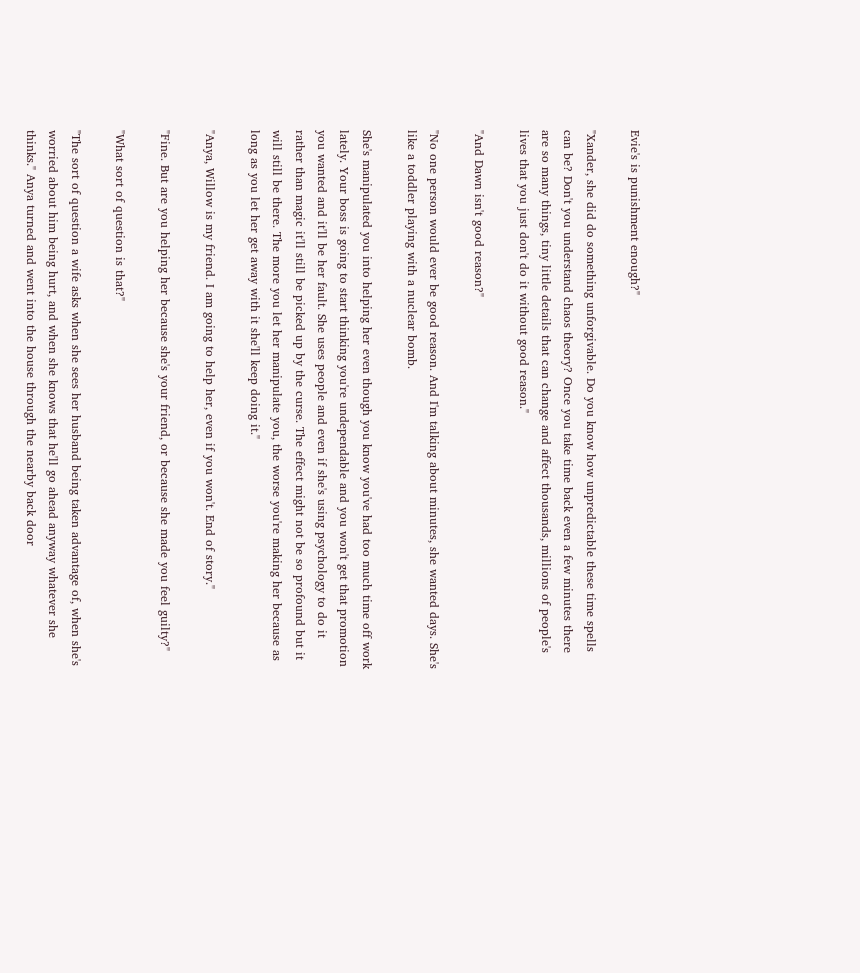Evie's is punishment enough?"

"Xander, she did do something unforgivable. Do you know how unpredictable these time spells can be? Don't you understand chaos theory? Once you take time back even a few minutes there are so many things, tiny little details that can change and affect thousands, millions of people's lives that you just don't do it without good reason."

"And Dawn isn't good reason?"

"No one person would ever be good reason. And I'm talking about minutes, she wanted days. She's like a toddler playing with a nuclear bomb.

She's manipulated you into helping her even though you know you've had too much time off work lately. Your boss is going to start thinking you're undependable and you won't get that promotion you wanted and it'll be her fault. She uses people and even if she's using psychology to do it rather than magic it'll still be picked up by the curse. The effect might not be so profound but it will still be there. The more you let her manipulate you, the worse you're making her because as long as you let her get away with it she'll keep doing it."

"Anya, Willow is my friend. I am going to help her, even if you won't. End of story."

"Fine. But are you helping her because she's your friend, or because she made you feel guilty?"

"What sort of question is that?"

"The sort of question a wife asks when she sees her husband being taken advantage of, when she's worried about him being hurt, and when she knows that he'll go ahead anyway whatever she thinks." Anya turned and went into the house through the nearby back door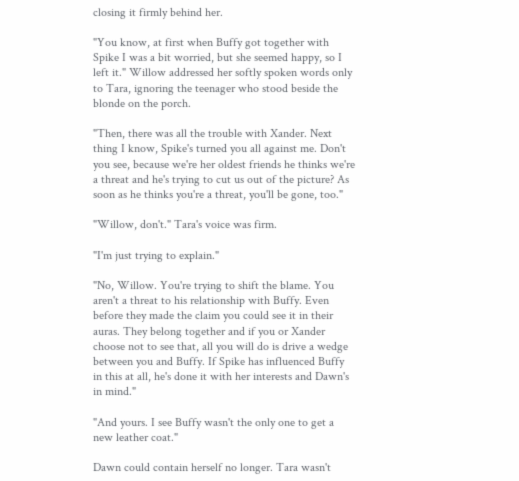closing it firmly behind her.

"You know, at first when Buffy got together with Spike I was a bit worried, but she seemed happy, so I left it." Willow addressed her softly spoken words only to Tara, ignoring the teenager who stood beside the blonde on the porch.

"Then, there was all the trouble with Xander. Next thing I know, Spike's turned you all against me. Don't you see, because we're her oldest friends he thinks we're a threat and he's trying to cut us out of the picture? As soon as he thinks you're a threat, you'll be gone, too."

"Willow, don't." Tara's voice was firm.

"I'm just trying to explain."

"No, Willow. You're trying to shift the blame. You aren't a threat to his relationship with Buffy. Even before they made the claim you could see it in their auras. They belong together and if you or Xander choose not to see that, all you will do is drive a wedge between you and Buffy. If Spike has influenced Buffy in this at all, he's done it with her interests and Dawn's in mind."

"And yours. I see Buffy wasn't the only one to get a new leather coat."

Dawn could contain herself no longer. Tara wasn't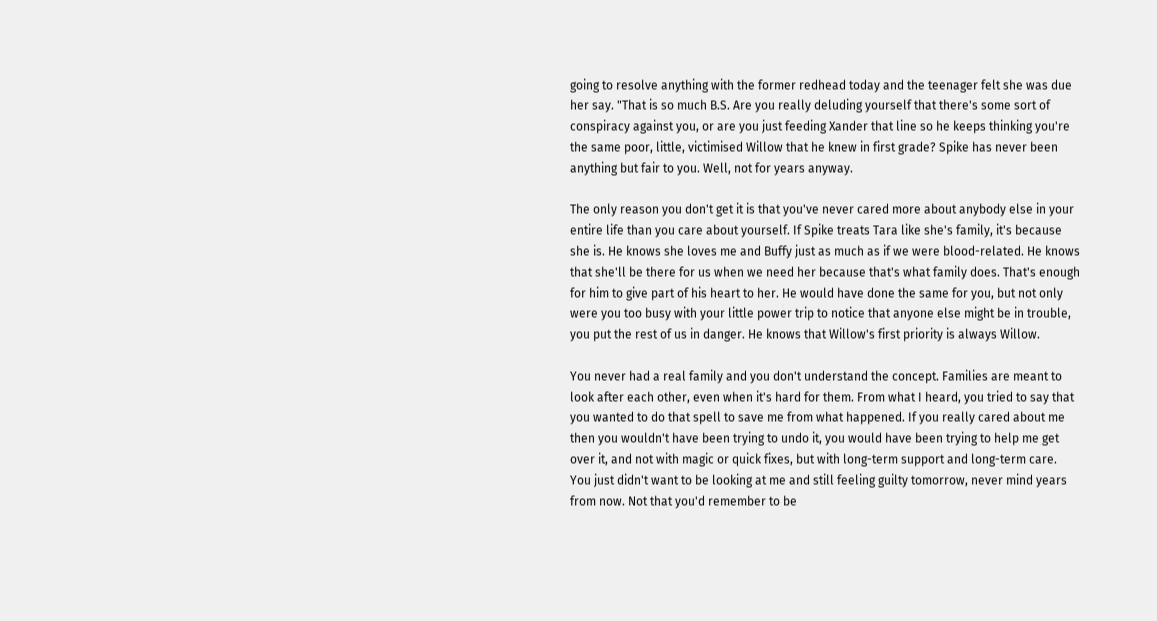going to resolve anything with the former redhead today and the teenager felt she was due her say. "That is so much B.S. Are you really deluding yourself that there's some sort of conspiracy against you, or are you just feeding Xander that line so he keeps thinking you're the same poor, little, victimised Willow that he knew in first grade? Spike has never been anything but fair to you. Well, not for years anyway.

The only reason you don't get it is that you've never cared more about anybody else in your entire life than you care about yourself. If Spike treats Tara like she's family, it's because she is. He knows she loves me and Buffy just as much as if we were blood-related. He knows that she'll be there for us when we need her because that's what family does. That's enough for him to give part of his heart to her. He would have done the same for you, but not only were you too busy with your little power trip to notice that anyone else might be in trouble, you put the rest of us in danger. He knows that Willow's first priority is always Willow.

You never had a real family and you don't understand the concept. Families are meant to look after each other, even when it's hard for them. From what I heard, you tried to say that you wanted to do that spell to save me from what happened. If you really cared about me then you wouldn't have been trying to undo it, you would have been trying to help me get over it, and not with magic or quick fixes, but with long-term support and long-term care. You just didn't want to be looking at me and still feeling guilty tomorrow, never mind years from now. Not that you'd remember to be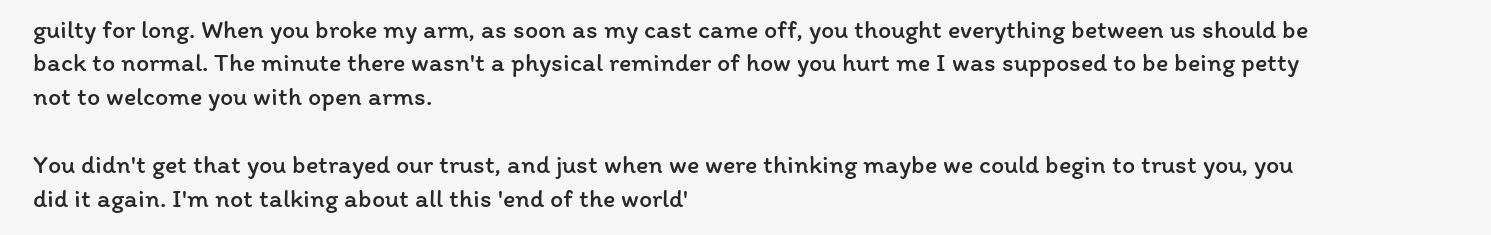guilty for long. When you broke my arm, as soon as my cast came off, you thought everything between us should be back to normal. The minute there wasn't a physical reminder of how you hurt me I was supposed to be being petty not to welcome you with open arms.

You didn't get that you betrayed our trust, and just when we were thinking maybe we could begin to trust you, you did it again. I'm not talking about all this 'end of the world'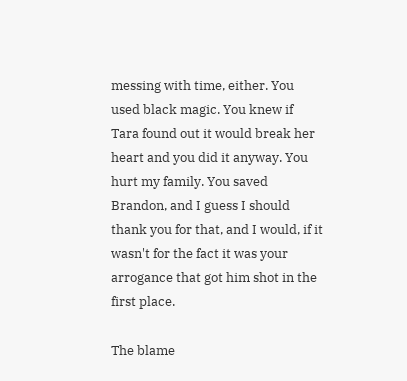messing with time, either. You used black magic. You knew if Tara found out it would break her heart and you did it anyway. You hurt my family. You saved Brandon, and I guess I should thank you for that, and I would, if it wasn't for the fact it was your arrogance that got him shot in the first place.

The blame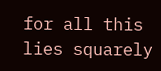for all this lies squarely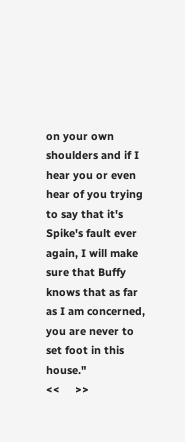on your own shoulders and if I hear you or even hear of you trying to say that it's Spike's fault ever again, I will make sure that Buffy knows that as far as I am concerned, you are never to set foot in this house."
<<     >>